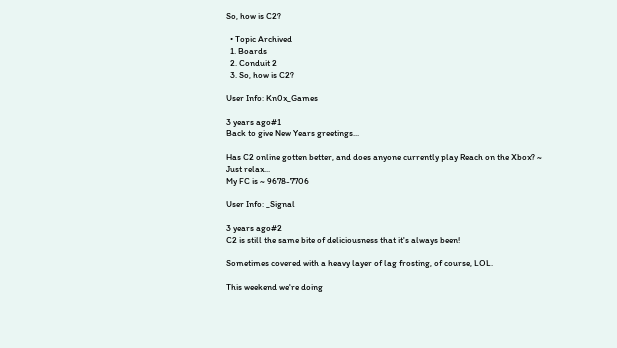So, how is C2?

  • Topic Archived
  1. Boards
  2. Conduit 2
  3. So, how is C2?

User Info: Kn0x_Games

3 years ago#1
Back to give New Years greetings...

Has C2 online gotten better, and does anyone currently play Reach on the Xbox? ~ Just relax...
My FC is ~ 9678-7706

User Info: _Signal

3 years ago#2
C2 is still the same bite of deliciousness that it's always been!

Sometimes covered with a heavy layer of lag frosting, of course, LOL.

This weekend we're doing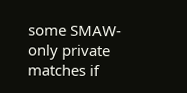some SMAW-only private matches if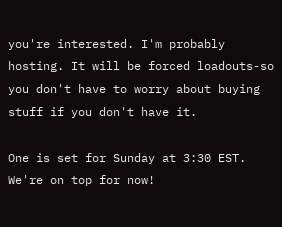you're interested. I'm probably hosting. It will be forced loadouts-so you don't have to worry about buying stuff if you don't have it.

One is set for Sunday at 3:30 EST.
We're on top for now!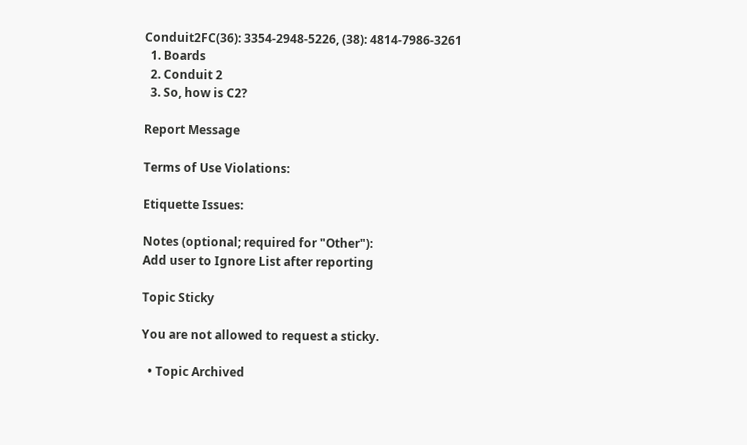Conduit2FC(36): 3354-2948-5226, (38): 4814-7986-3261
  1. Boards
  2. Conduit 2
  3. So, how is C2?

Report Message

Terms of Use Violations:

Etiquette Issues:

Notes (optional; required for "Other"):
Add user to Ignore List after reporting

Topic Sticky

You are not allowed to request a sticky.

  • Topic Archived